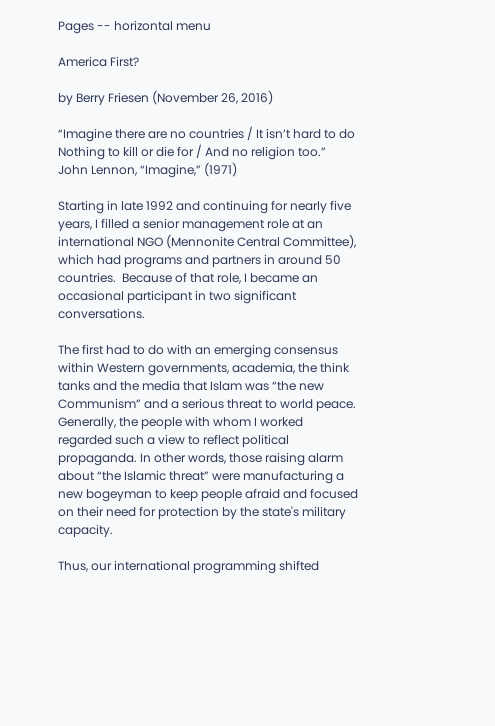Pages -- horizontal menu

America First?

by Berry Friesen (November 26, 2016)

“Imagine there are no countries / It isn’t hard to do
Nothing to kill or die for / And no religion too.”
John Lennon, “Imagine,” (1971)

Starting in late 1992 and continuing for nearly five years, I filled a senior management role at an international NGO (Mennonite Central Committee), which had programs and partners in around 50 countries.  Because of that role, I became an occasional participant in two significant conversations.

The first had to do with an emerging consensus within Western governments, academia, the think tanks and the media that Islam was “the new Communism” and a serious threat to world peace.  Generally, the people with whom I worked regarded such a view to reflect political propaganda. In other words, those raising alarm about “the Islamic threat” were manufacturing a new bogeyman to keep people afraid and focused on their need for protection by the state's military capacity.

Thus, our international programming shifted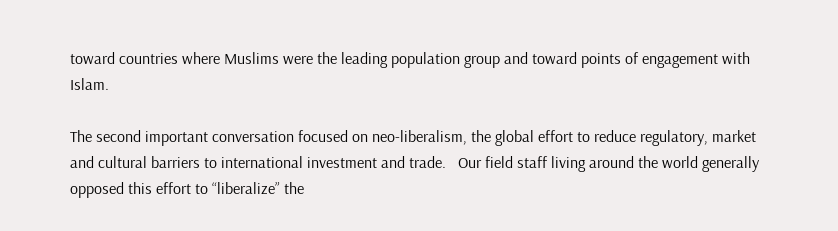toward countries where Muslims were the leading population group and toward points of engagement with Islam.

The second important conversation focused on neo-liberalism, the global effort to reduce regulatory, market and cultural barriers to international investment and trade.   Our field staff living around the world generally opposed this effort to “liberalize” the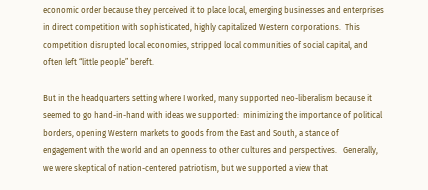economic order because they perceived it to place local, emerging businesses and enterprises in direct competition with sophisticated, highly capitalized Western corporations.  This competition disrupted local economies, stripped local communities of social capital, and often left “little people” bereft.

But in the headquarters setting where I worked, many supported neo-liberalism because it seemed to go hand-in-hand with ideas we supported:  minimizing the importance of political borders, opening Western markets to goods from the East and South, a stance of engagement with the world and an openness to other cultures and perspectives.   Generally, we were skeptical of nation-centered patriotism, but we supported a view that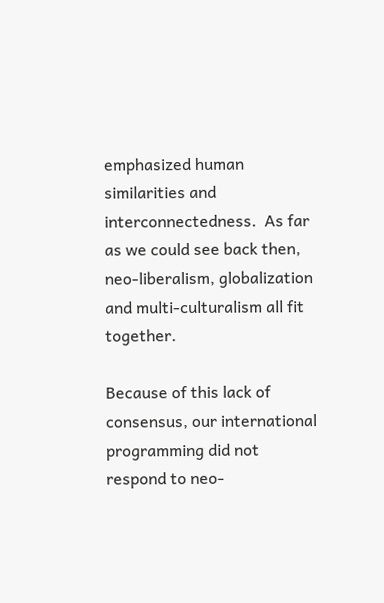emphasized human similarities and interconnectedness.  As far as we could see back then, neo-liberalism, globalization and multi-culturalism all fit together.

Because of this lack of consensus, our international programming did not respond to neo-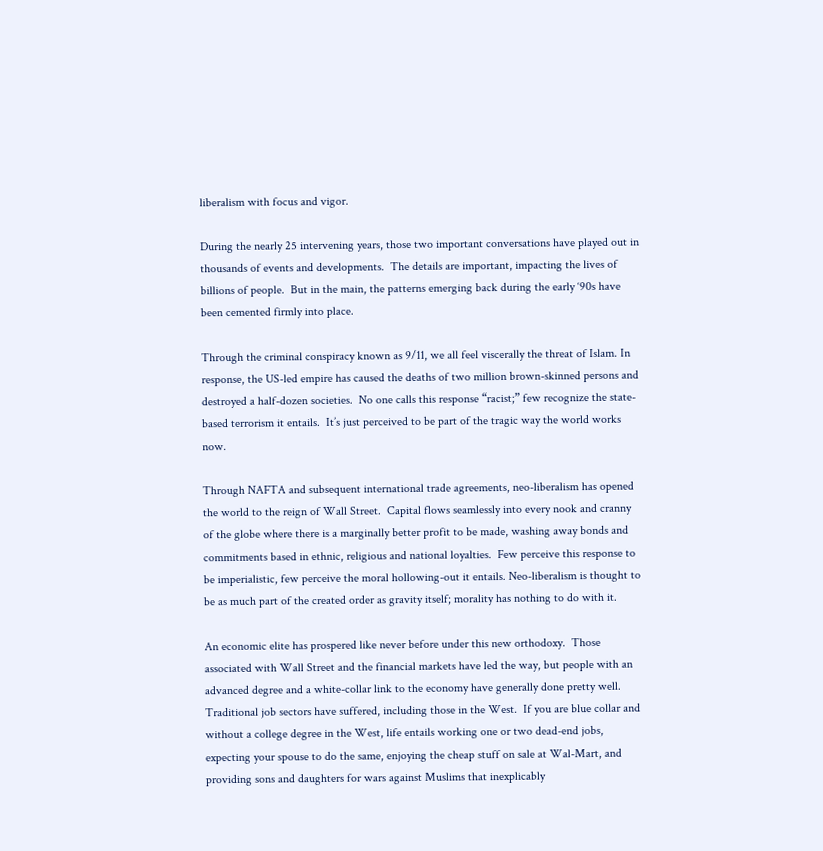liberalism with focus and vigor.

During the nearly 25 intervening years, those two important conversations have played out in thousands of events and developments.  The details are important, impacting the lives of billions of people.  But in the main, the patterns emerging back during the early ‘90s have been cemented firmly into place.

Through the criminal conspiracy known as 9/11, we all feel viscerally the threat of Islam. In response, the US-led empire has caused the deaths of two million brown-skinned persons and destroyed a half-dozen societies.  No one calls this response “racist;” few recognize the state-based terrorism it entails.  It’s just perceived to be part of the tragic way the world works now.

Through NAFTA and subsequent international trade agreements, neo-liberalism has opened the world to the reign of Wall Street.  Capital flows seamlessly into every nook and cranny of the globe where there is a marginally better profit to be made, washing away bonds and commitments based in ethnic, religious and national loyalties.  Few perceive this response to be imperialistic, few perceive the moral hollowing-out it entails. Neo-liberalism is thought to be as much part of the created order as gravity itself; morality has nothing to do with it.

An economic elite has prospered like never before under this new orthodoxy.  Those associated with Wall Street and the financial markets have led the way, but people with an advanced degree and a white-collar link to the economy have generally done pretty well. Traditional job sectors have suffered, including those in the West.  If you are blue collar and without a college degree in the West, life entails working one or two dead-end jobs, expecting your spouse to do the same, enjoying the cheap stuff on sale at Wal-Mart, and providing sons and daughters for wars against Muslims that inexplicably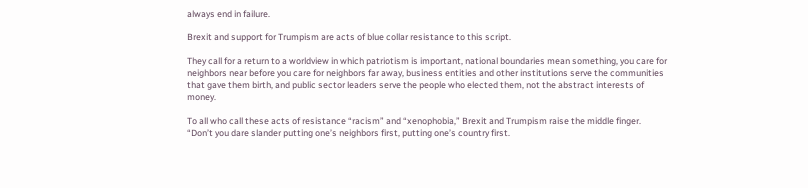always end in failure.

Brexit and support for Trumpism are acts of blue collar resistance to this script.

They call for a return to a worldview in which patriotism is important, national boundaries mean something, you care for neighbors near before you care for neighbors far away, business entities and other institutions serve the communities that gave them birth, and public sector leaders serve the people who elected them, not the abstract interests of money.

To all who call these acts of resistance “racism” and “xenophobia,” Brexit and Trumpism raise the middle finger.  “Don’t you dare slander putting one’s neighbors first, putting one’s country first.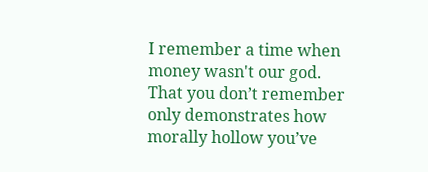I remember a time when money wasn't our god.  That you don’t remember only demonstrates how morally hollow you’ve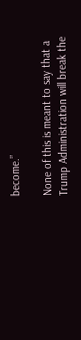become.”

None of this is meant to say that a Trump Administration will break the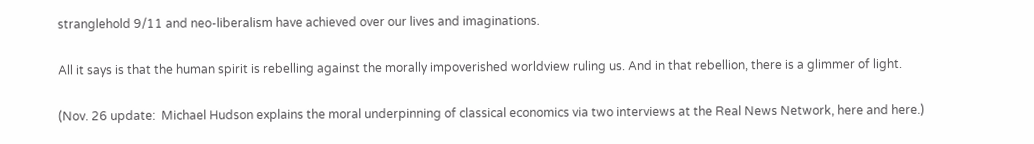stranglehold 9/11 and neo-liberalism have achieved over our lives and imaginations.

All it says is that the human spirit is rebelling against the morally impoverished worldview ruling us. And in that rebellion, there is a glimmer of light.

(Nov. 26 update:  Michael Hudson explains the moral underpinning of classical economics via two interviews at the Real News Network, here and here.)